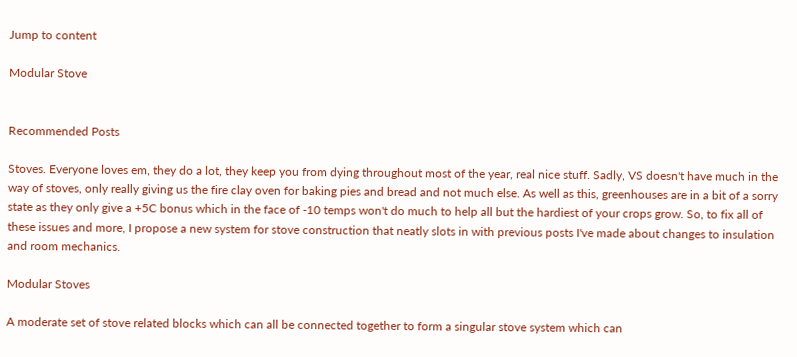Jump to content

Modular Stove


Recommended Posts

Stoves. Everyone loves em, they do a lot, they keep you from dying throughout most of the year, real nice stuff. Sadly, VS doesn't have much in the way of stoves, only really giving us the fire clay oven for baking pies and bread and not much else. As well as this, greenhouses are in a bit of a sorry state as they only give a +5C bonus which in the face of -10 temps won't do much to help all but the hardiest of your crops grow. So, to fix all of these issues and more, I propose a new system for stove construction that neatly slots in with previous posts I've made about changes to insulation and room mechanics.

Modular Stoves

A moderate set of stove related blocks which can all be connected together to form a singular stove system which can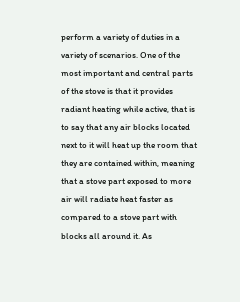perform a variety of duties in a variety of scenarios. One of the most important and central parts of the stove is that it provides radiant heating while active, that is to say that any air blocks located next to it will heat up the room that they are contained within, meaning that a stove part exposed to more air will radiate heat faster as compared to a stove part with blocks all around it. As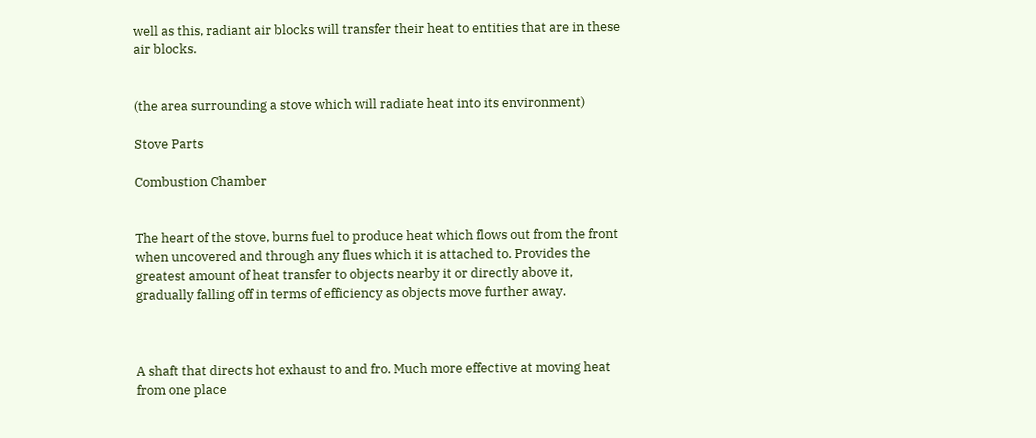well as this, radiant air blocks will transfer their heat to entities that are in these air blocks.


(the area surrounding a stove which will radiate heat into its environment)

Stove Parts

Combustion Chamber


The heart of the stove, burns fuel to produce heat which flows out from the front when uncovered and through any flues which it is attached to. Provides the greatest amount of heat transfer to objects nearby it or directly above it, gradually falling off in terms of efficiency as objects move further away.



A shaft that directs hot exhaust to and fro. Much more effective at moving heat from one place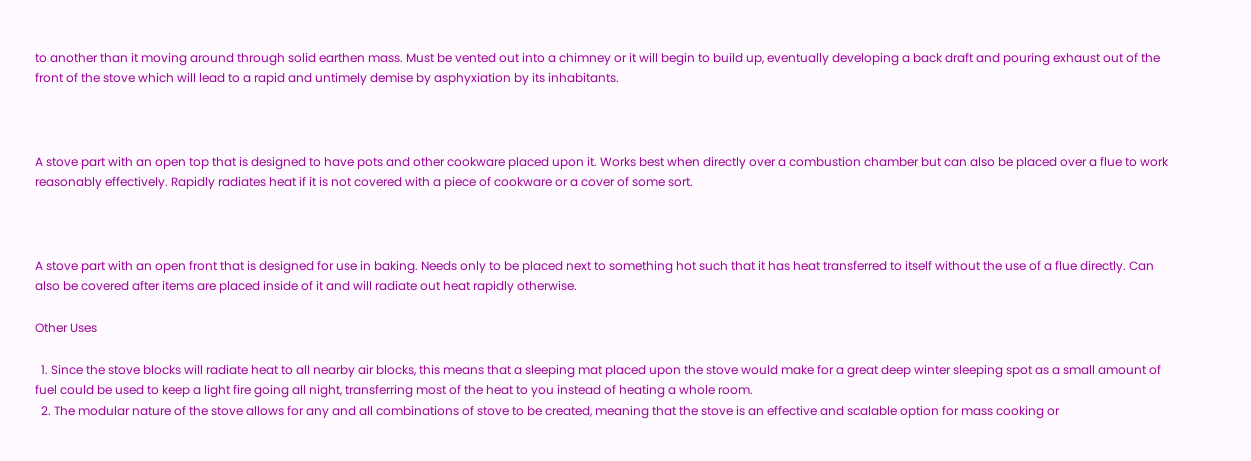to another than it moving around through solid earthen mass. Must be vented out into a chimney or it will begin to build up, eventually developing a back draft and pouring exhaust out of the front of the stove which will lead to a rapid and untimely demise by asphyxiation by its inhabitants.



A stove part with an open top that is designed to have pots and other cookware placed upon it. Works best when directly over a combustion chamber but can also be placed over a flue to work reasonably effectively. Rapidly radiates heat if it is not covered with a piece of cookware or a cover of some sort.



A stove part with an open front that is designed for use in baking. Needs only to be placed next to something hot such that it has heat transferred to itself without the use of a flue directly. Can also be covered after items are placed inside of it and will radiate out heat rapidly otherwise.

Other Uses

  1. Since the stove blocks will radiate heat to all nearby air blocks, this means that a sleeping mat placed upon the stove would make for a great deep winter sleeping spot as a small amount of fuel could be used to keep a light fire going all night, transferring most of the heat to you instead of heating a whole room.
  2. The modular nature of the stove allows for any and all combinations of stove to be created, meaning that the stove is an effective and scalable option for mass cooking or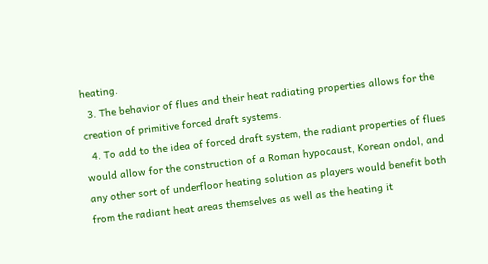heating.
  3. The behavior of flues and their heat radiating properties allows for the creation of primitive forced draft systems.
  4. To add to the idea of forced draft system, the radiant properties of flues would allow for the construction of a Roman hypocaust, Korean ondol, and any other sort of underfloor heating solution as players would benefit both from the radiant heat areas themselves as well as the heating it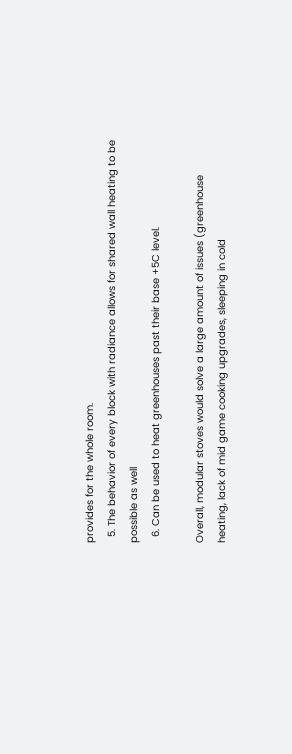provides for the whole room.
  5. The behavior of every block with radiance allows for shared wall heating to be possible as well
  6. Can be used to heat greenhouses past their base +5C level.

Overall, modular stoves would solve a large amount of issues (greenhouse heating, lack of mid game cooking upgrades, sleeping in cold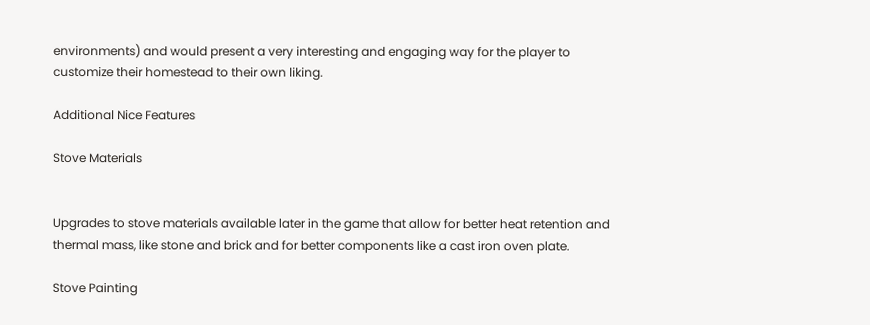environments) and would present a very interesting and engaging way for the player to customize their homestead to their own liking.

Additional Nice Features

Stove Materials


Upgrades to stove materials available later in the game that allow for better heat retention and thermal mass, like stone and brick and for better components like a cast iron oven plate.

Stove Painting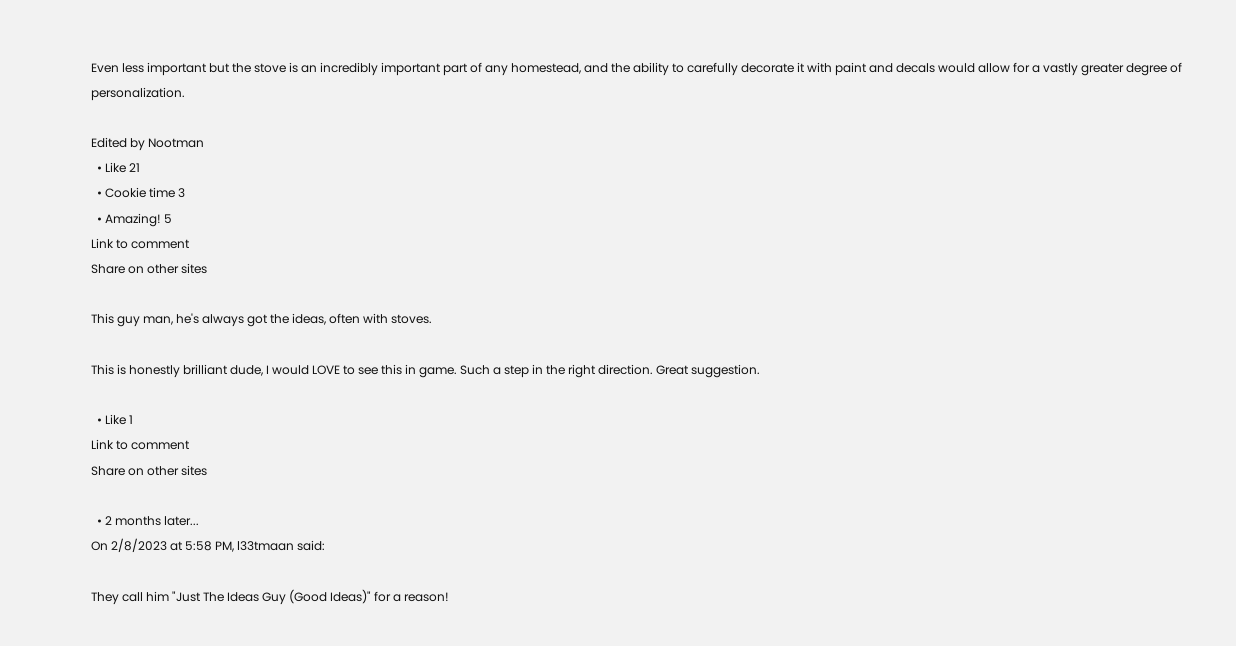Even less important but the stove is an incredibly important part of any homestead, and the ability to carefully decorate it with paint and decals would allow for a vastly greater degree of personalization.

Edited by Nootman
  • Like 21
  • Cookie time 3
  • Amazing! 5
Link to comment
Share on other sites

This guy man, he's always got the ideas, often with stoves.

This is honestly brilliant dude, I would LOVE to see this in game. Such a step in the right direction. Great suggestion.

  • Like 1
Link to comment
Share on other sites

  • 2 months later...
On 2/8/2023 at 5:58 PM, l33tmaan said:

They call him "Just The Ideas Guy (Good Ideas)" for a reason!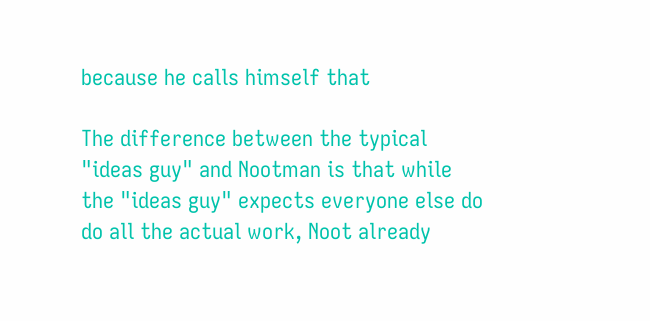because he calls himself that

The difference between the typical "ideas guy" and Nootman is that while the "ideas guy" expects everyone else do do all the actual work, Noot already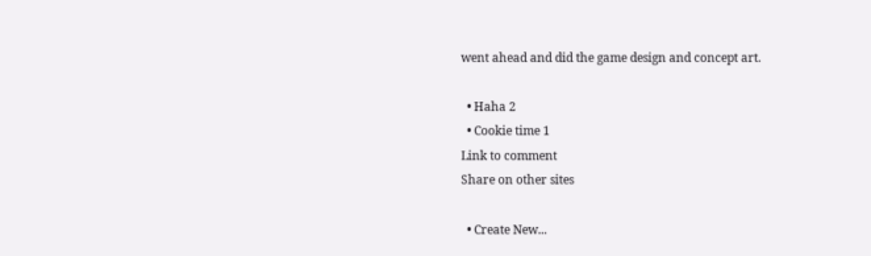went ahead and did the game design and concept art.

  • Haha 2
  • Cookie time 1
Link to comment
Share on other sites

  • Create New...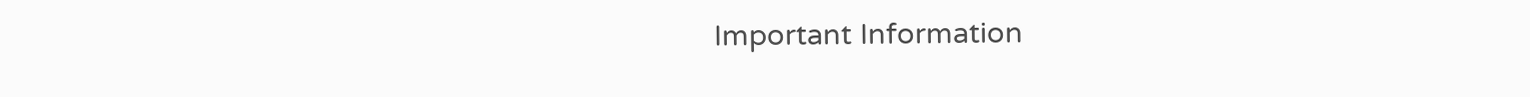Important Information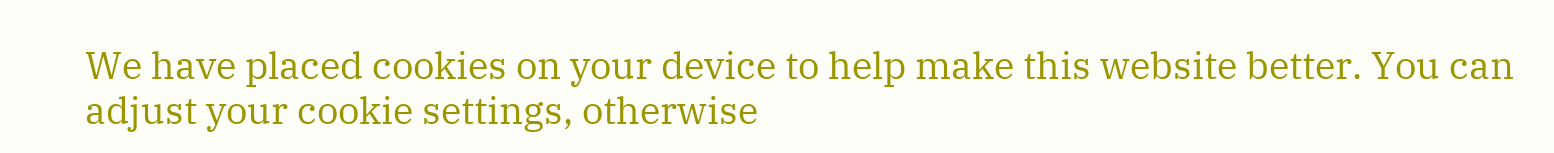We have placed cookies on your device to help make this website better. You can adjust your cookie settings, otherwise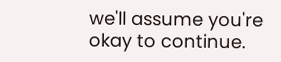we'll assume you're okay to continue.